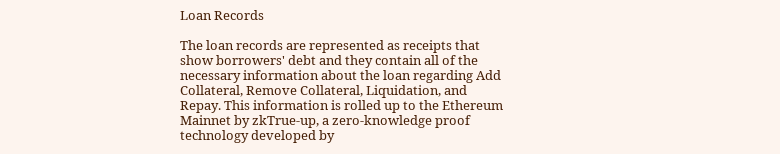Loan Records

The loan records are represented as receipts that show borrowers' debt and they contain all of the necessary information about the loan regarding Add Collateral, Remove Collateral, Liquidation, and Repay. This information is rolled up to the Ethereum Mainnet by zkTrue-up, a zero-knowledge proof technology developed by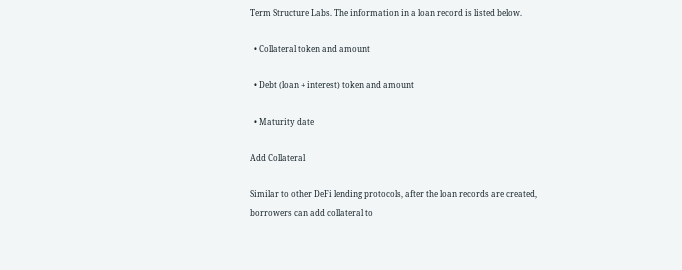Term Structure Labs. The information in a loan record is listed below.

  • Collateral token and amount

  • Debt (loan + interest) token and amount

  • Maturity date

Add Collateral

Similar to other DeFi lending protocols, after the loan records are created, borrowers can add collateral to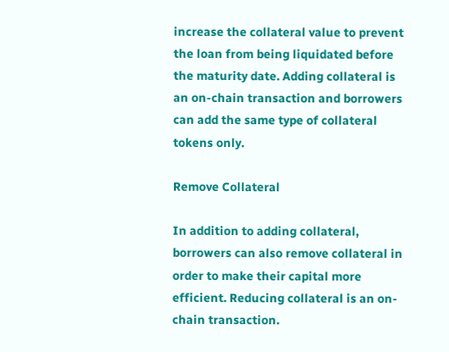increase the collateral value to prevent the loan from being liquidated before the maturity date. Adding collateral is an on-chain transaction and borrowers can add the same type of collateral tokens only.

Remove Collateral

In addition to adding collateral, borrowers can also remove collateral in order to make their capital more efficient. Reducing collateral is an on-chain transaction.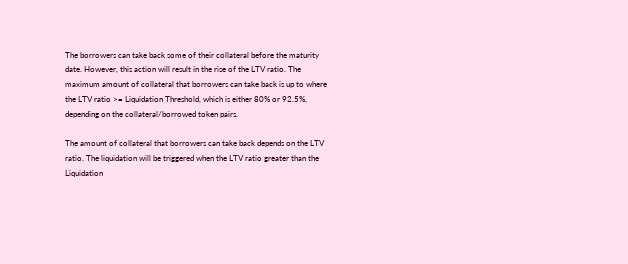The borrowers can take back some of their collateral before the maturity date. However, this action will result in the rise of the LTV ratio. The maximum amount of collateral that borrowers can take back is up to where the LTV ratio >= Liquidation Threshold, which is either 80% or 92.5%, depending on the collateral/borrowed token pairs.

The amount of collateral that borrowers can take back depends on the LTV ratio. The liquidation will be triggered when the LTV ratio greater than the Liquidation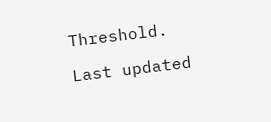Threshold.

Last updated